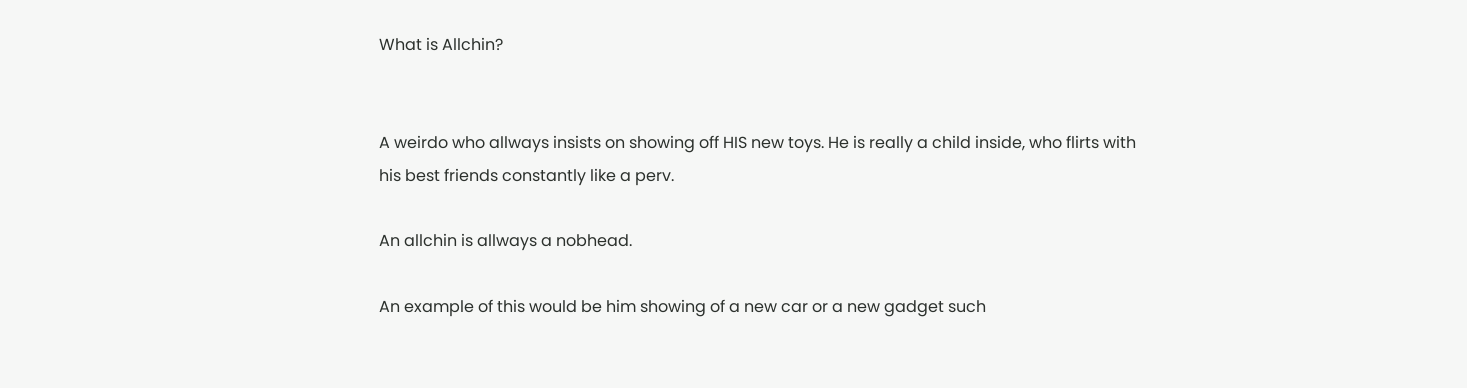What is Allchin?


A weirdo who allways insists on showing off HIS new toys. He is really a child inside, who flirts with his best friends constantly like a perv.

An allchin is allways a nobhead.

An example of this would be him showing of a new car or a new gadget such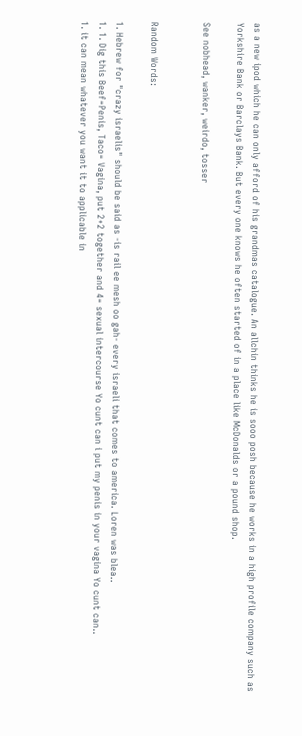as a new ipod which he can only afford of his grandmas catalogue. An allchin thinks he is sooo posh because he works in a high profile company such as Yorkshire Bank or Barclays Bank. But every one knows he often started of in a place like McDonalds or a pound shop.

See nobhead, wanker, weirdo, tosser


Random Words:

1. Hebrew for "crazy israelis" should be said as -is rail ee mesh oo gah- every israeli that comes to america. Loren was blea..
1. 1. Dig this Beef=Penis, Taco= Vagina, put 2+2 together and 4= sexual intercourse Yo cunt can i put my penis in your vagina Yo cunt can..
1. it can mean whatever you want it to applicable in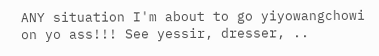ANY situation I'm about to go yiyowangchowi on yo ass!!! See yessir, dresser, ..